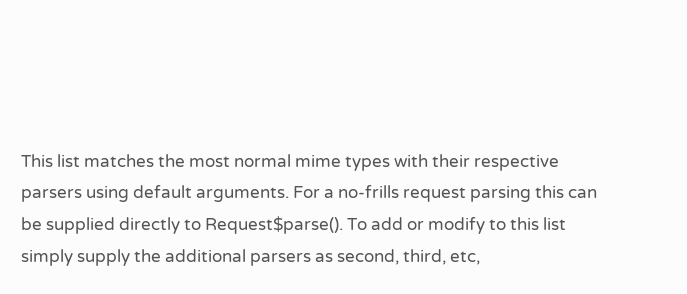This list matches the most normal mime types with their respective parsers using default arguments. For a no-frills request parsing this can be supplied directly to Request$parse(). To add or modify to this list simply supply the additional parsers as second, third, etc,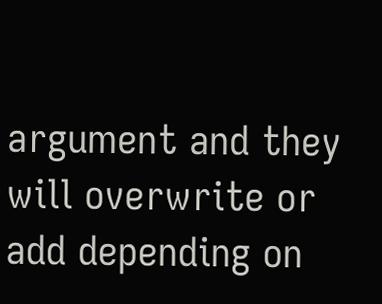argument and they will overwrite or add depending on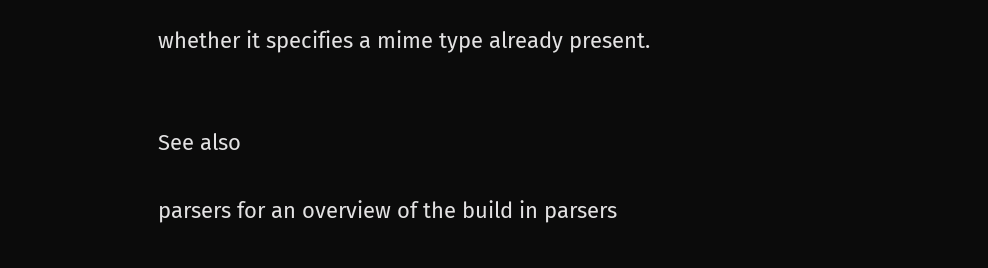whether it specifies a mime type already present.


See also

parsers for an overview of the build in parsers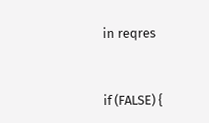in reqres


if (FALSE) {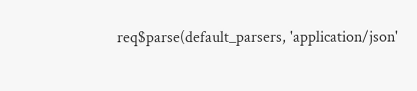req$parse(default_parsers, 'application/json'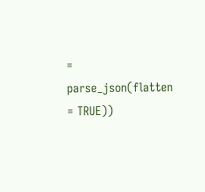= parse_json(flatten = TRUE))